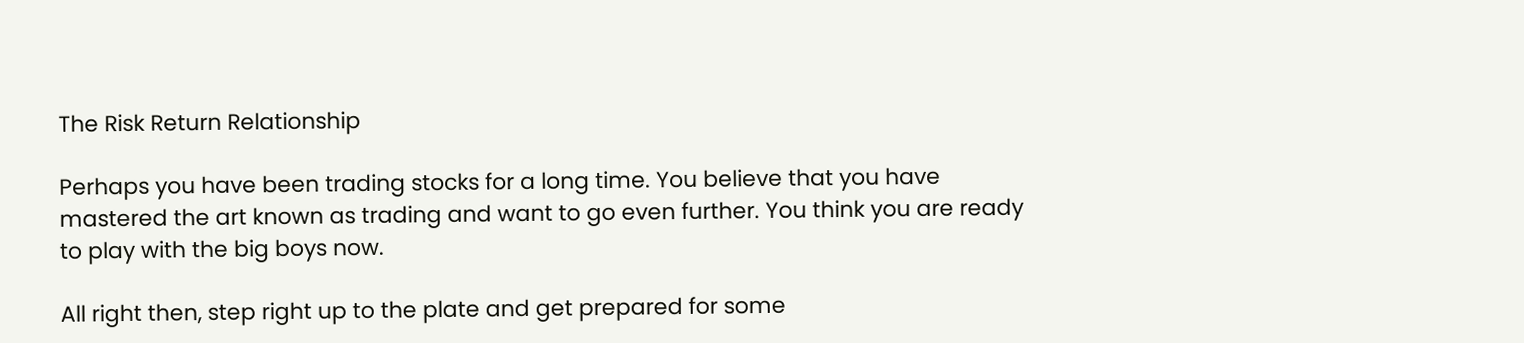The Risk Return Relationship

Perhaps you have been trading stocks for a long time. You believe that you have mastered the art known as trading and want to go even further. You think you are ready to play with the big boys now.

All right then, step right up to the plate and get prepared for some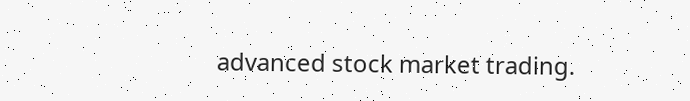advanced stock market trading.